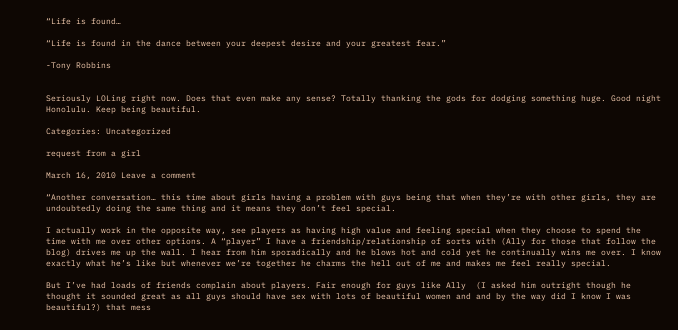“Life is found…

“Life is found in the dance between your deepest desire and your greatest fear.”

-Tony Robbins


Seriously LOLing right now. Does that even make any sense? Totally thanking the gods for dodging something huge. Good night Honolulu. Keep being beautiful.

Categories: Uncategorized

request from a girl

March 16, 2010 Leave a comment

“Another conversation… this time about girls having a problem with guys being that when they’re with other girls, they are undoubtedly doing the same thing and it means they don’t feel special.

I actually work in the opposite way, see players as having high value and feeling special when they choose to spend the time with me over other options. A “player” I have a friendship/relationship of sorts with (Ally for those that follow the blog) drives me up the wall. I hear from him sporadically and he blows hot and cold yet he continually wins me over. I know exactly what he’s like but whenever we’re together he charms the hell out of me and makes me feel really special.

But I’ve had loads of friends complain about players. Fair enough for guys like Ally  (I asked him outright though he thought it sounded great as all guys should have sex with lots of beautiful women and and by the way did I know I was beautiful?) that mess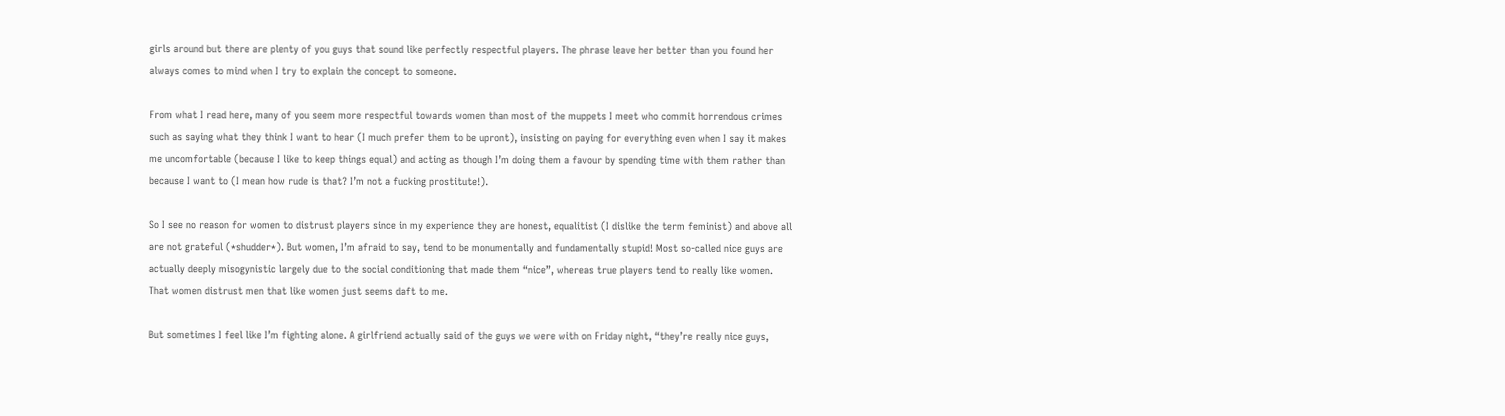girls around but there are plenty of you guys that sound like perfectly respectful players. The phrase leave her better than you found her always comes to mind when I try to explain the concept to someone.

From what I read here, many of you seem more respectful towards women than most of the muppets I meet who commit horrendous crimes such as saying what they think I want to hear (I much prefer them to be upront), insisting on paying for everything even when I say it makes me uncomfortable (because I like to keep things equal) and acting as though I’m doing them a favour by spending time with them rather than because I want to (I mean how rude is that? I’m not a fucking prostitute!).

So I see no reason for women to distrust players since in my experience they are honest, equalitist (I dislike the term feminist) and above all are not grateful (*shudder*). But women, I’m afraid to say, tend to be monumentally and fundamentally stupid! Most so-called nice guys are actually deeply misogynistic largely due to the social conditioning that made them “nice”, whereas true players tend to really like women. That women distrust men that like women just seems daft to me.

But sometimes I feel like I’m fighting alone. A girlfriend actually said of the guys we were with on Friday night, “they’re really nice guys,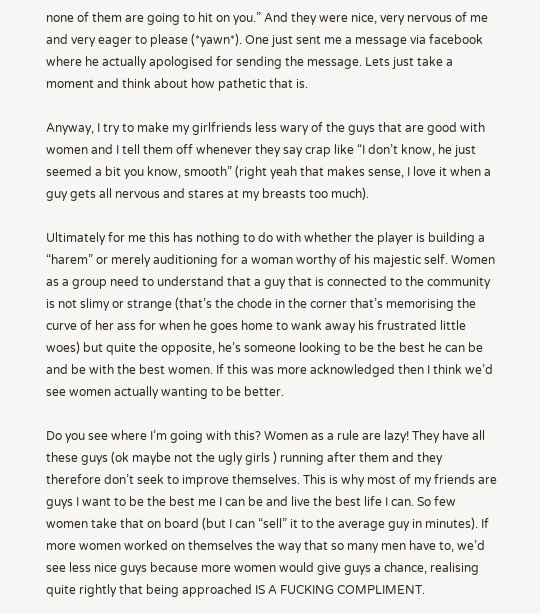none of them are going to hit on you.” And they were nice, very nervous of me and very eager to please (*yawn*). One just sent me a message via facebook where he actually apologised for sending the message. Lets just take a moment and think about how pathetic that is.

Anyway, I try to make my girlfriends less wary of the guys that are good with women and I tell them off whenever they say crap like “I don’t know, he just seemed a bit you know, smooth” (right yeah that makes sense, I love it when a guy gets all nervous and stares at my breasts too much).

Ultimately for me this has nothing to do with whether the player is building a “harem” or merely auditioning for a woman worthy of his majestic self. Women as a group need to understand that a guy that is connected to the community is not slimy or strange (that’s the chode in the corner that’s memorising the curve of her ass for when he goes home to wank away his frustrated little woes) but quite the opposite, he’s someone looking to be the best he can be and be with the best women. If this was more acknowledged then I think we’d see women actually wanting to be better.

Do you see where I’m going with this? Women as a rule are lazy! They have all these guys (ok maybe not the ugly girls ) running after them and they therefore don’t seek to improve themselves. This is why most of my friends are guys I want to be the best me I can be and live the best life I can. So few women take that on board (but I can “sell” it to the average guy in minutes). If more women worked on themselves the way that so many men have to, we’d see less nice guys because more women would give guys a chance, realising quite rightly that being approached IS A FUCKING COMPLIMENT.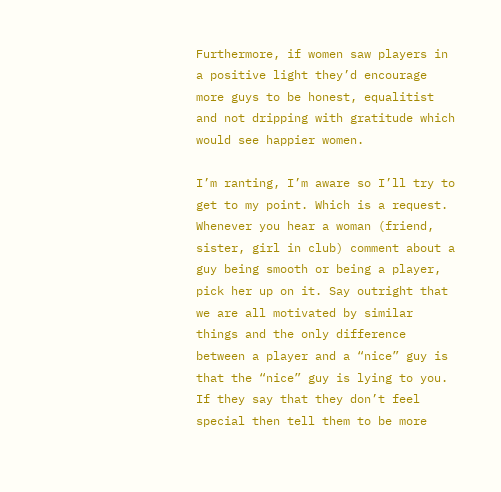Furthermore, if women saw players in a positive light they’d encourage more guys to be honest, equalitist and not dripping with gratitude which would see happier women.

I’m ranting, I’m aware so I’ll try to get to my point. Which is a request. Whenever you hear a woman (friend, sister, girl in club) comment about a guy being smooth or being a player, pick her up on it. Say outright that we are all motivated by similar things and the only difference between a player and a “nice” guy is that the “nice” guy is lying to you. If they say that they don’t feel special then tell them to be more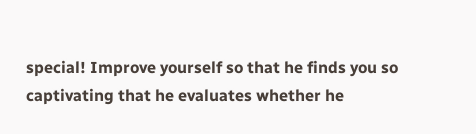special! Improve yourself so that he finds you so captivating that he evaluates whether he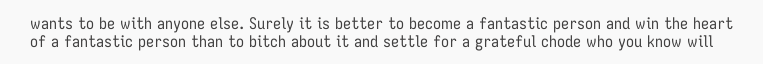wants to be with anyone else. Surely it is better to become a fantastic person and win the heart of a fantastic person than to bitch about it and settle for a grateful chode who you know will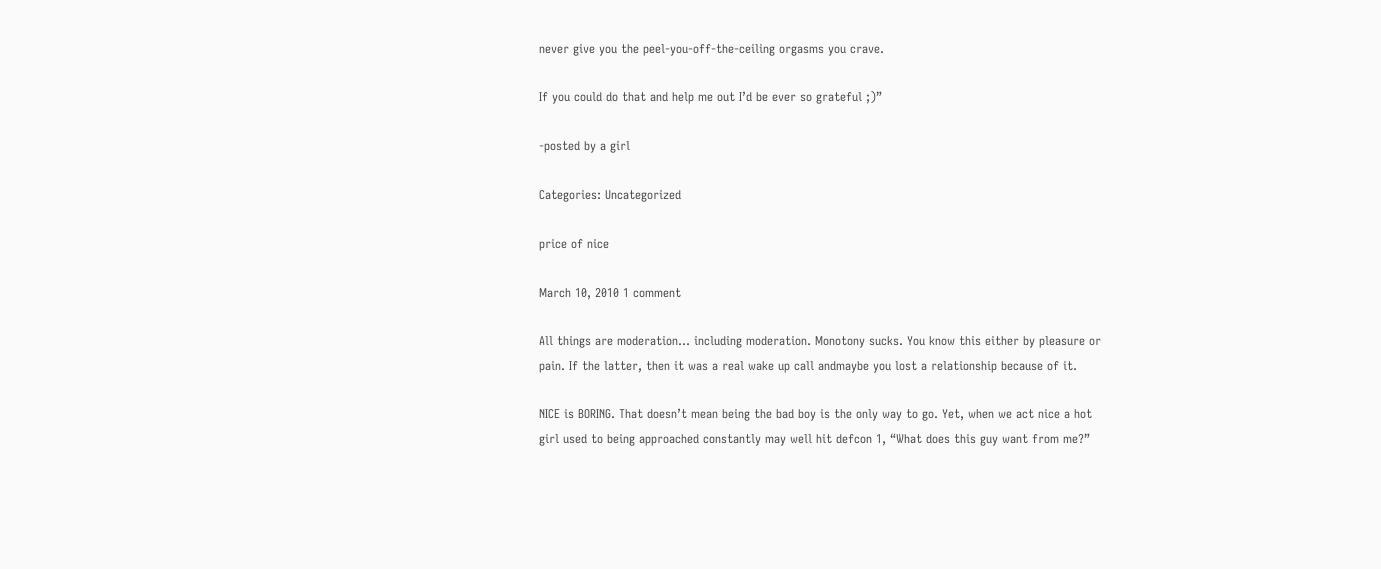never give you the peel-you-off-the-ceiling orgasms you crave.

If you could do that and help me out I’d be ever so grateful ;)”

-posted by a girl

Categories: Uncategorized

price of nice

March 10, 2010 1 comment

All things are moderation… including moderation. Monotony sucks. You know this either by pleasure or pain. If the latter, then it was a real wake up call andmaybe you lost a relationship because of it.

NICE is BORING. That doesn’t mean being the bad boy is the only way to go. Yet, when we act nice a hot girl used to being approached constantly may well hit defcon 1, “What does this guy want from me?”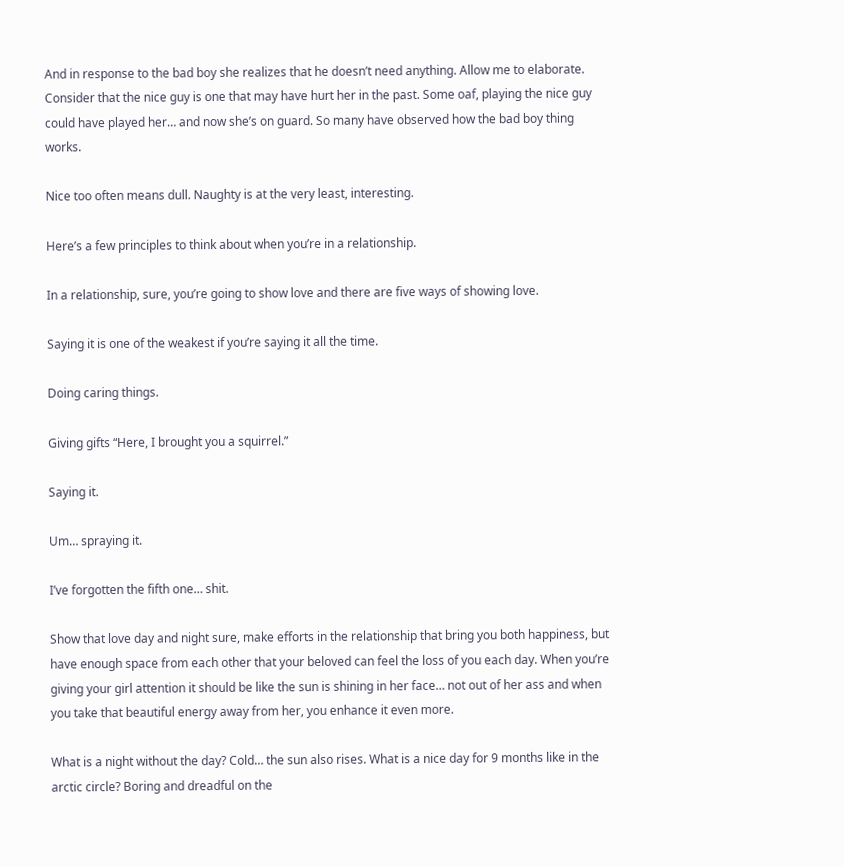And in response to the bad boy she realizes that he doesn’t need anything. Allow me to elaborate. Consider that the nice guy is one that may have hurt her in the past. Some oaf, playing the nice guy could have played her… and now she’s on guard. So many have observed how the bad boy thing works.

Nice too often means dull. Naughty is at the very least, interesting.

Here’s a few principles to think about when you’re in a relationship.

In a relationship, sure, you’re going to show love and there are five ways of showing love.

Saying it is one of the weakest if you’re saying it all the time.

Doing caring things.

Giving gifts “Here, I brought you a squirrel.”

Saying it.

Um… spraying it.

I’ve forgotten the fifth one… shit.

Show that love day and night sure, make efforts in the relationship that bring you both happiness, but have enough space from each other that your beloved can feel the loss of you each day. When you’re giving your girl attention it should be like the sun is shining in her face… not out of her ass and when you take that beautiful energy away from her, you enhance it even more.

What is a night without the day? Cold… the sun also rises. What is a nice day for 9 months like in the arctic circle? Boring and dreadful on the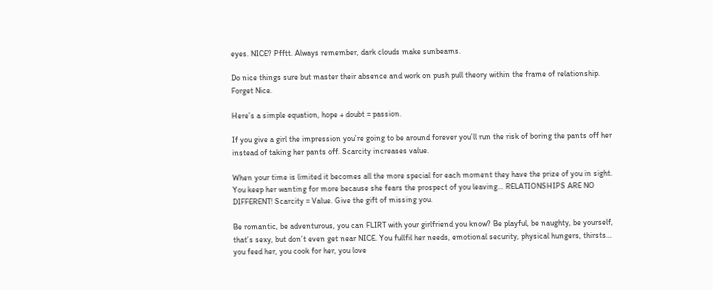eyes. NICE? Pfftt. Always remember, dark clouds make sunbeams.

Do nice things sure but master their absence and work on push pull theory within the frame of relationship. Forget Nice.

Here’s a simple equation, hope + doubt = passion.

If you give a girl the impression you’re going to be around forever you’ll run the risk of boring the pants off her instead of taking her pants off. Scarcity increases value.

When your time is limited it becomes all the more special for each moment they have the prize of you in sight. You keep her wanting for more because she fears the prospect of you leaving… RELATIONSHIPS ARE NO DIFFERENT! Scarcity = Value. Give the gift of missing you.

Be romantic, be adventurous, you can FLIRT with your girlfriend you know? Be playful, be naughty, be yourself, that’s sexy, but don’t even get near NICE. You fullfil her needs, emotional security, physical hungers, thirsts… you feed her, you cook for her, you love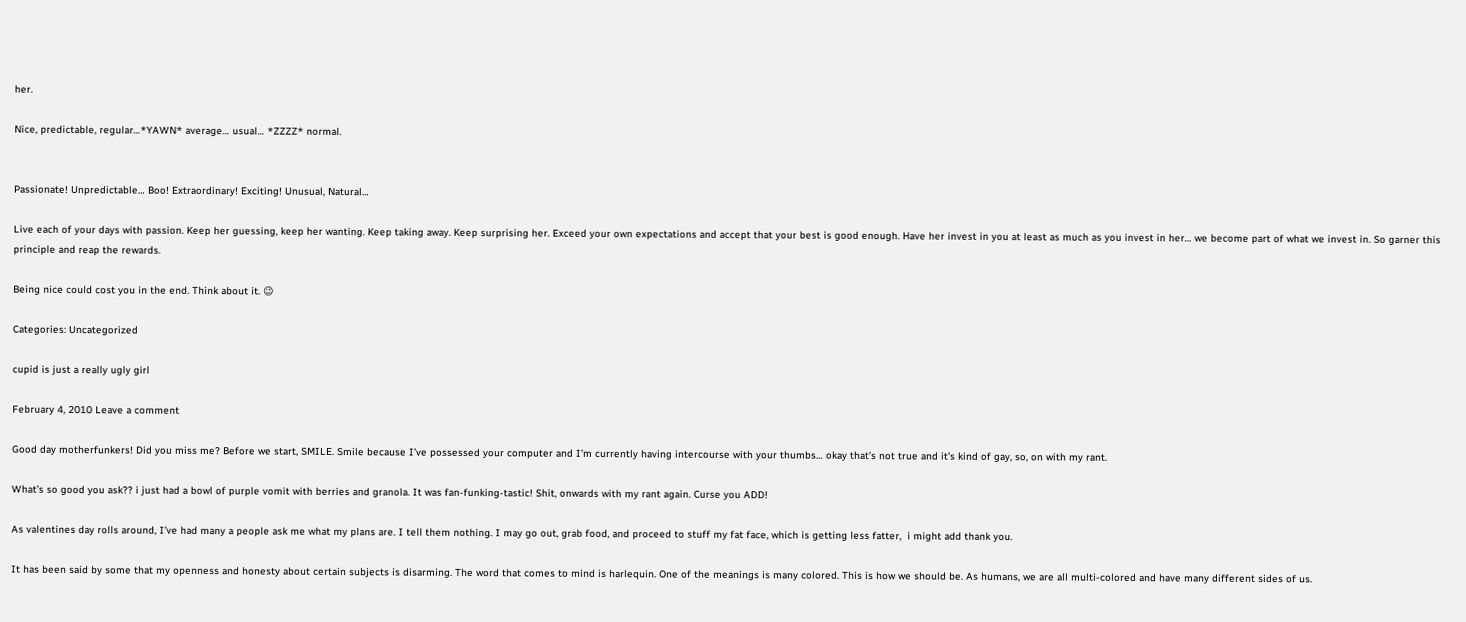her.

Nice, predictable, regular…*YAWN* average… usual… *ZZZZ* normal.


Passionate! Unpredictable… Boo! Extraordinary! Exciting! Unusual, Natural…

Live each of your days with passion. Keep her guessing, keep her wanting. Keep taking away. Keep surprising her. Exceed your own expectations and accept that your best is good enough. Have her invest in you at least as much as you invest in her… we become part of what we invest in. So garner this principle and reap the rewards.

Being nice could cost you in the end. Think about it. 😉

Categories: Uncategorized

cupid is just a really ugly girl

February 4, 2010 Leave a comment

Good day motherfunkers! Did you miss me? Before we start, SMILE. Smile because I’ve possessed your computer and I’m currently having intercourse with your thumbs… okay that’s not true and it’s kind of gay, so, on with my rant.

What’s so good you ask?? i just had a bowl of purple vomit with berries and granola. It was fan-funking-tastic! Shit, onwards with my rant again. Curse you ADD!

As valentines day rolls around, I’ve had many a people ask me what my plans are. I tell them nothing. I may go out, grab food, and proceed to stuff my fat face, which is getting less fatter,  i might add thank you.

It has been said by some that my openness and honesty about certain subjects is disarming. The word that comes to mind is harlequin. One of the meanings is many colored. This is how we should be. As humans, we are all multi-colored and have many different sides of us.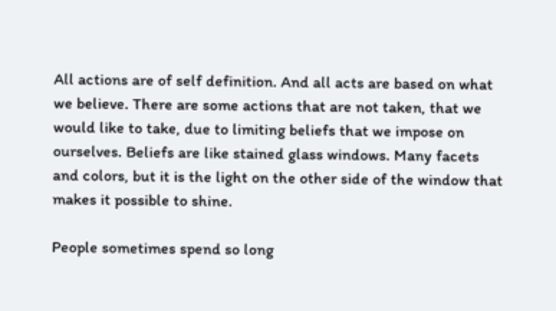All actions are of self definition. And all acts are based on what we believe. There are some actions that are not taken, that we would like to take, due to limiting beliefs that we impose on ourselves. Beliefs are like stained glass windows. Many facets and colors, but it is the light on the other side of the window that makes it possible to shine.

People sometimes spend so long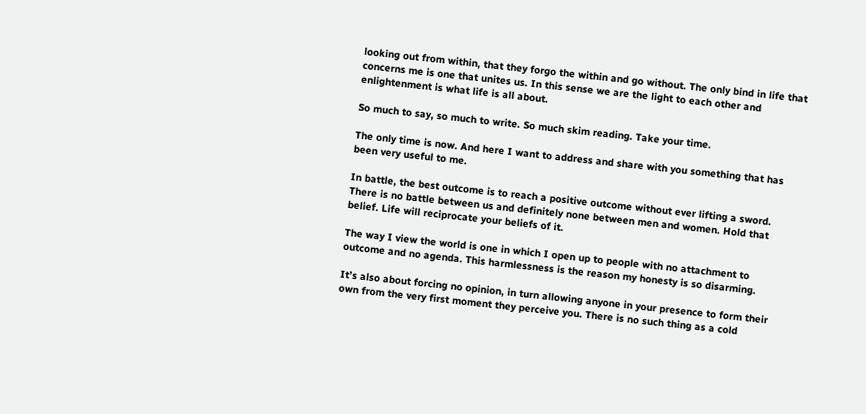looking out from within, that they forgo the within and go without. The only bind in life that concerns me is one that unites us. In this sense we are the light to each other and enlightenment is what life is all about.

So much to say, so much to write. So much skim reading. Take your time.

The only time is now. And here I want to address and share with you something that has been very useful to me.

In battle, the best outcome is to reach a positive outcome without ever lifting a sword. There is no battle between us and definitely none between men and women. Hold that belief. Life will reciprocate your beliefs of it.

The way I view the world is one in which I open up to people with no attachment to outcome and no agenda. This harmlessness is the reason my honesty is so disarming.

It’s also about forcing no opinion, in turn allowing anyone in your presence to form their own from the very first moment they perceive you. There is no such thing as a cold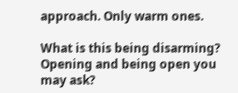approach. Only warm ones.

What is this being disarming? Opening and being open you may ask?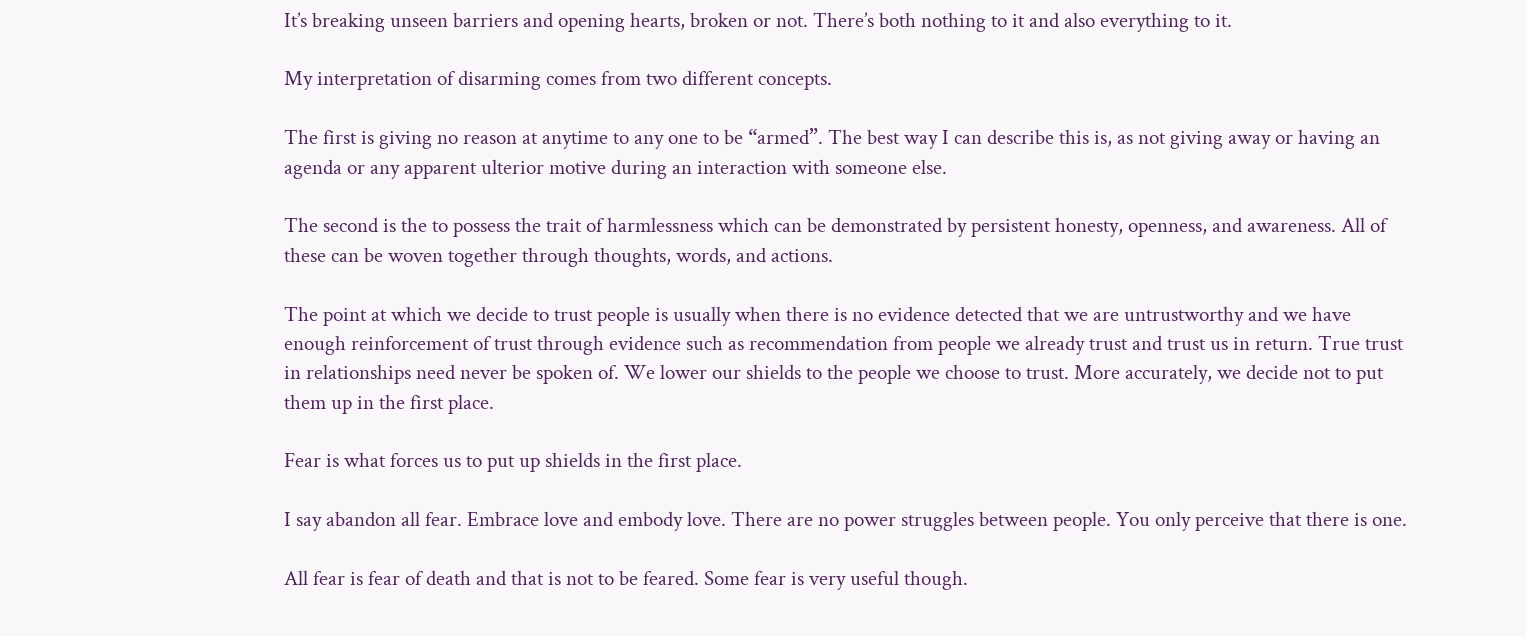It’s breaking unseen barriers and opening hearts, broken or not. There’s both nothing to it and also everything to it.

My interpretation of disarming comes from two different concepts.

The first is giving no reason at anytime to any one to be “armed”. The best way I can describe this is, as not giving away or having an agenda or any apparent ulterior motive during an interaction with someone else.

The second is the to possess the trait of harmlessness which can be demonstrated by persistent honesty, openness, and awareness. All of these can be woven together through thoughts, words, and actions.

The point at which we decide to trust people is usually when there is no evidence detected that we are untrustworthy and we have enough reinforcement of trust through evidence such as recommendation from people we already trust and trust us in return. True trust in relationships need never be spoken of. We lower our shields to the people we choose to trust. More accurately, we decide not to put them up in the first place.

Fear is what forces us to put up shields in the first place.

I say abandon all fear. Embrace love and embody love. There are no power struggles between people. You only perceive that there is one.

All fear is fear of death and that is not to be feared. Some fear is very useful though.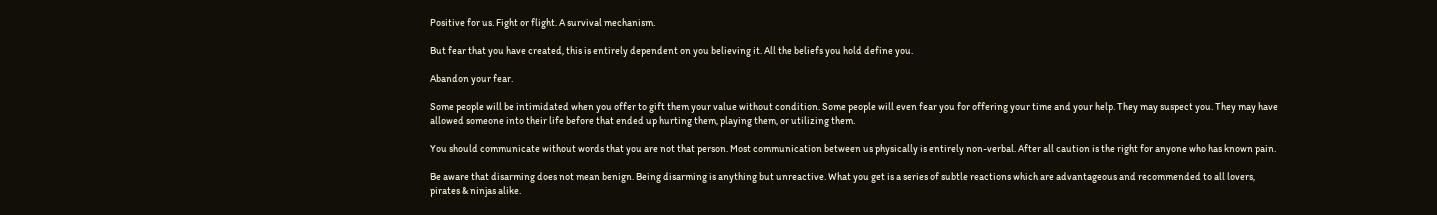Positive for us. Fight or flight. A survival mechanism.

But fear that you have created, this is entirely dependent on you believing it. All the beliefs you hold define you.

Abandon your fear.

Some people will be intimidated when you offer to gift them your value without condition. Some people will even fear you for offering your time and your help. They may suspect you. They may have allowed someone into their life before that ended up hurting them, playing them, or utilizing them.

You should communicate without words that you are not that person. Most communication between us physically is entirely non-verbal. After all caution is the right for anyone who has known pain.

Be aware that disarming does not mean benign. Being disarming is anything but unreactive. What you get is a series of subtle reactions which are advantageous and recommended to all lovers, pirates & ninjas alike.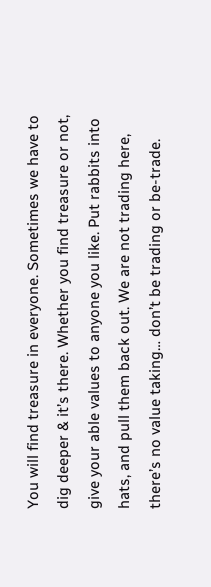You will find treasure in everyone. Sometimes we have to dig deeper & it’s there. Whether you find treasure or not, give your able values to anyone you like. Put rabbits into hats, and pull them back out. We are not trading here, there’s no value taking… don’t be trading or be-trade.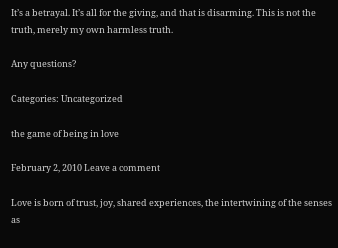It’s a betrayal. It’s all for the giving, and that is disarming. This is not the truth, merely my own harmless truth.

Any questions?

Categories: Uncategorized

the game of being in love

February 2, 2010 Leave a comment

Love is born of trust, joy, shared experiences, the intertwining of the senses as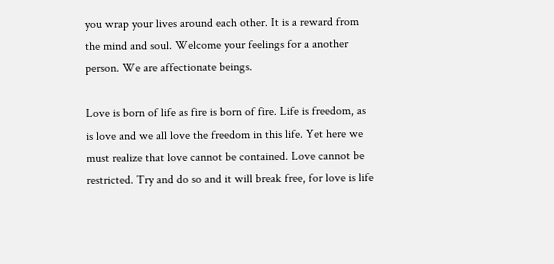you wrap your lives around each other. It is a reward from the mind and soul. Welcome your feelings for a another person. We are affectionate beings.

Love is born of life as fire is born of fire. Life is freedom, as is love and we all love the freedom in this life. Yet here we must realize that love cannot be contained. Love cannot be restricted. Try and do so and it will break free, for love is life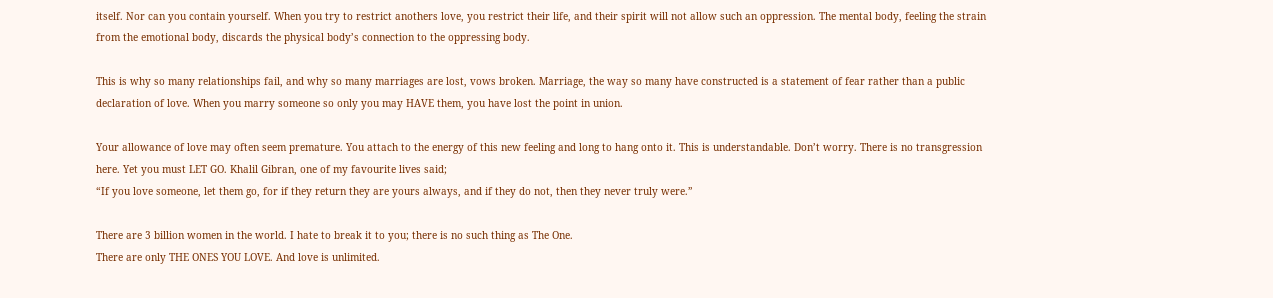itself. Nor can you contain yourself. When you try to restrict anothers love, you restrict their life, and their spirit will not allow such an oppression. The mental body, feeling the strain from the emotional body, discards the physical body’s connection to the oppressing body.

This is why so many relationships fail, and why so many marriages are lost, vows broken. Marriage, the way so many have constructed is a statement of fear rather than a public declaration of love. When you marry someone so only you may HAVE them, you have lost the point in union.

Your allowance of love may often seem premature. You attach to the energy of this new feeling and long to hang onto it. This is understandable. Don’t worry. There is no transgression here. Yet you must LET GO. Khalil Gibran, one of my favourite lives said;
“If you love someone, let them go, for if they return they are yours always, and if they do not, then they never truly were.”

There are 3 billion women in the world. I hate to break it to you; there is no such thing as The One.
There are only THE ONES YOU LOVE. And love is unlimited.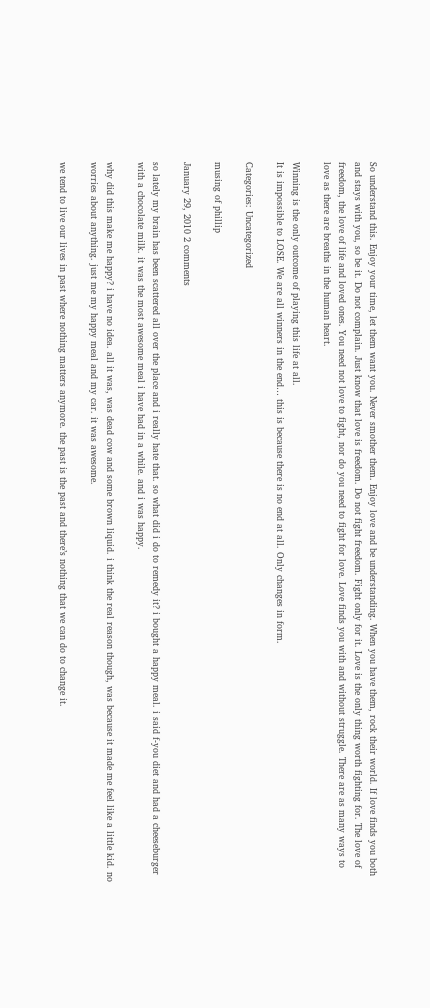So understand this. Enjoy your time, let them want you. Never smother them. Enjoy love and be understanding. When you have them, rock their world. If love finds you both and stays with you, so be it. Do not complain. Just know that love is freedom. Do not fight freedom. Fight only for it. Love is the only thing worth fighting for. The love of freedom, the love of life and loved ones. You need not love to fight, nor do you need to fight for love. Love finds you with and without struggle. There are as many ways to love as there are breaths in the human heart.

Winning is the only outcome of playing this life at all.
It is impossible to LOSE. We are all winners in the end… this is because there is no end at all. Only changes in form.

Categories: Uncategorized

musing of phillip

January 29, 2010 2 comments

so lately my brain has been scattered all over the place and i really hate that. so what did i do to remedy it? i bought a happy meal. i said f-you diet and had a cheeseburger with a chocolate milk. it was the most awesome meal i have had in a while. and i was happy.

why did this make me happy? i have no idea. all it was, was dead cow and some brown liquid. i think the real reason though, was because it made me feel like a little kid. no worries about anything. just me my happy meal and my car. it was awesome.

we tend to live our lives in past where nothing matters anymore. the past is the past and there’s nothing that we can do to change it.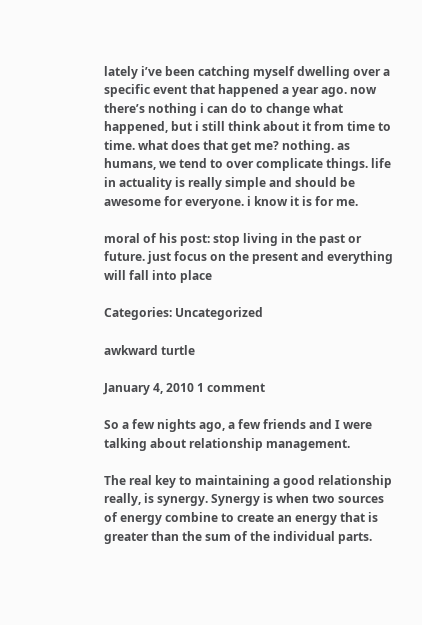lately i’ve been catching myself dwelling over a specific event that happened a year ago. now there’s nothing i can do to change what happened, but i still think about it from time to time. what does that get me? nothing. as humans, we tend to over complicate things. life in actuality is really simple and should be awesome for everyone. i know it is for me.

moral of his post: stop living in the past or future. just focus on the present and everything will fall into place

Categories: Uncategorized

awkward turtle

January 4, 2010 1 comment

So a few nights ago, a few friends and I were talking about relationship management.

The real key to maintaining a good relationship really, is synergy. Synergy is when two sources of energy combine to create an energy that is greater than the sum of the individual parts.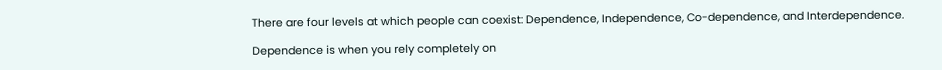There are four levels at which people can coexist: Dependence, Independence, Co-dependence, and Interdependence.

Dependence is when you rely completely on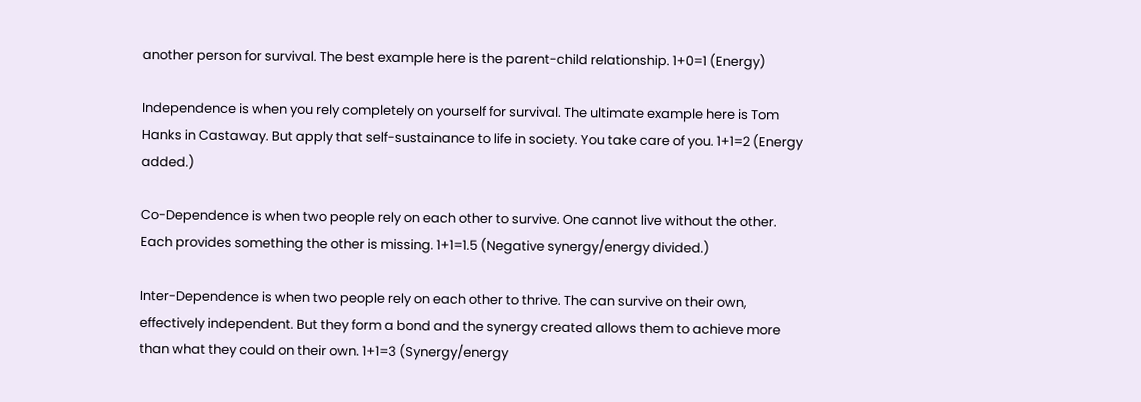another person for survival. The best example here is the parent-child relationship. 1+0=1 (Energy)

Independence is when you rely completely on yourself for survival. The ultimate example here is Tom Hanks in Castaway. But apply that self-sustainance to life in society. You take care of you. 1+1=2 (Energy added.)

Co-Dependence is when two people rely on each other to survive. One cannot live without the other. Each provides something the other is missing. 1+1=1.5 (Negative synergy/energy divided.)

Inter-Dependence is when two people rely on each other to thrive. The can survive on their own, effectively independent. But they form a bond and the synergy created allows them to achieve more than what they could on their own. 1+1=3 (Synergy/energy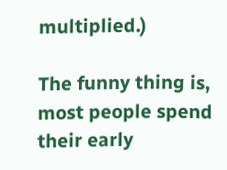multiplied.)

The funny thing is, most people spend their early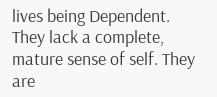lives being Dependent. They lack a complete, mature sense of self. They are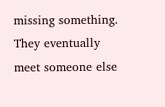missing something. They eventually meet someone else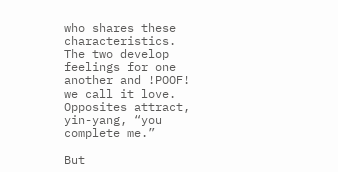who shares these characteristics. The two develop feelings for one another and !POOF! we call it love. Opposites attract, yin-yang, “you complete me.”

But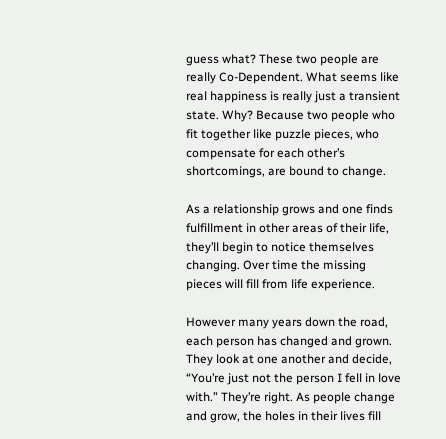guess what? These two people are really Co-Dependent. What seems like real happiness is really just a transient state. Why? Because two people who fit together like puzzle pieces, who compensate for each other’s shortcomings, are bound to change.

As a relationship grows and one finds fulfillment in other areas of their life, they’ll begin to notice themselves changing. Over time the missing pieces will fill from life experience.

However many years down the road, each person has changed and grown. They look at one another and decide, “You’re just not the person I fell in love with.” They’re right. As people change and grow, the holes in their lives fill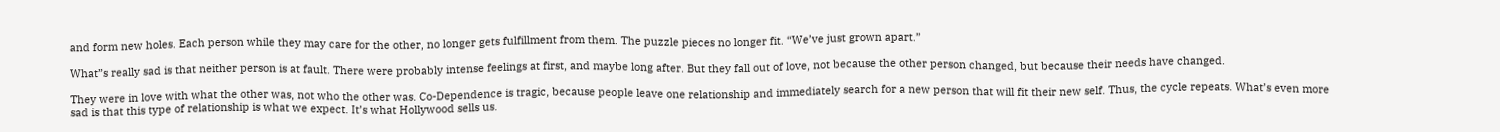and form new holes. Each person while they may care for the other, no longer gets fulfillment from them. The puzzle pieces no longer fit. “We’ve just grown apart.”

What”s really sad is that neither person is at fault. There were probably intense feelings at first, and maybe long after. But they fall out of love, not because the other person changed, but because their needs have changed.

They were in love with what the other was, not who the other was. Co-Dependence is tragic, because people leave one relationship and immediately search for a new person that will fit their new self. Thus, the cycle repeats. What’s even more sad is that this type of relationship is what we expect. It’s what Hollywood sells us.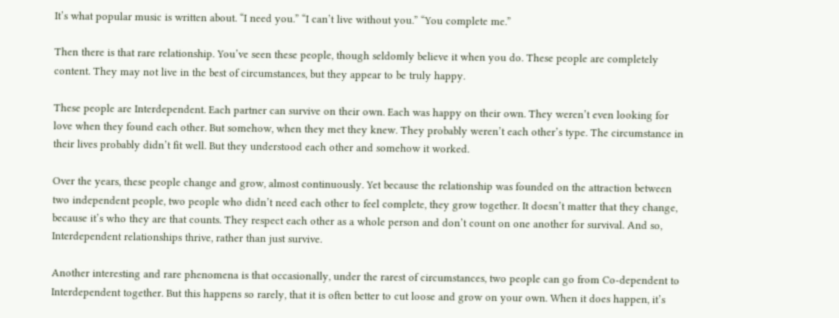It’s what popular music is written about. “I need you.” “I can’t live without you.” “You complete me.”

Then there is that rare relationship. You’ve seen these people, though seldomly believe it when you do. These people are completely content. They may not live in the best of circumstances, but they appear to be truly happy.

These people are Interdependent. Each partner can survive on their own. Each was happy on their own. They weren’t even looking for love when they found each other. But somehow, when they met they knew. They probably weren’t each other’s type. The circumstance in their lives probably didn’t fit well. But they understood each other and somehow it worked.

Over the years, these people change and grow, almost continuously. Yet because the relationship was founded on the attraction between two independent people, two people who didn’t need each other to feel complete, they grow together. It doesn’t matter that they change, because it’s who they are that counts. They respect each other as a whole person and don’t count on one another for survival. And so, Interdependent relationships thrive, rather than just survive.

Another interesting and rare phenomena is that occasionally, under the rarest of circumstances, two people can go from Co-dependent to Interdependent together. But this happens so rarely, that it is often better to cut loose and grow on your own. When it does happen, it’s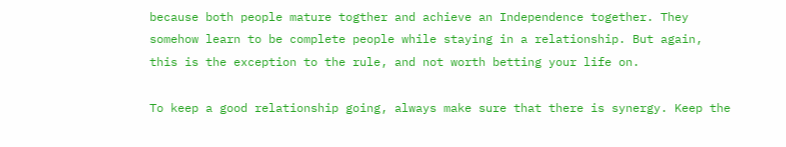because both people mature togther and achieve an Independence together. They somehow learn to be complete people while staying in a relationship. But again, this is the exception to the rule, and not worth betting your life on.

To keep a good relationship going, always make sure that there is synergy. Keep the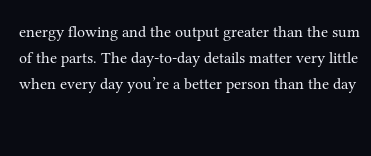energy flowing and the output greater than the sum of the parts. The day-to-day details matter very little when every day you’re a better person than the day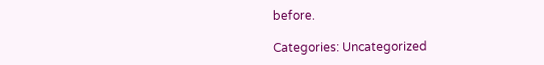before.

Categories: Uncategorized